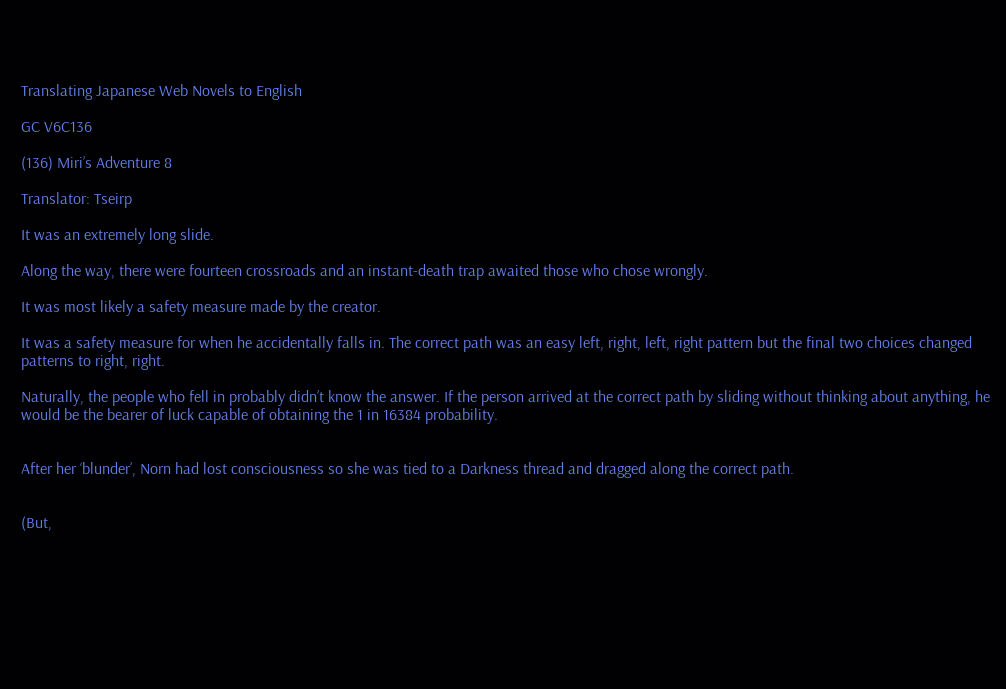Translating Japanese Web Novels to English

GC V6C136

(136) Miri’s Adventure 8

Translator: Tseirp

It was an extremely long slide.

Along the way, there were fourteen crossroads and an instant-death trap awaited those who chose wrongly.

It was most likely a safety measure made by the creator.

It was a safety measure for when he accidentally falls in. The correct path was an easy left, right, left, right pattern but the final two choices changed patterns to right, right.

Naturally, the people who fell in probably didn’t know the answer. If the person arrived at the correct path by sliding without thinking about anything, he would be the bearer of luck capable of obtaining the 1 in 16384 probability.


After her ‘blunder’, Norn had lost consciousness so she was tied to a Darkness thread and dragged along the correct path.


(But,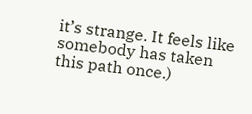it’s strange. It feels like somebody has taken this path once.)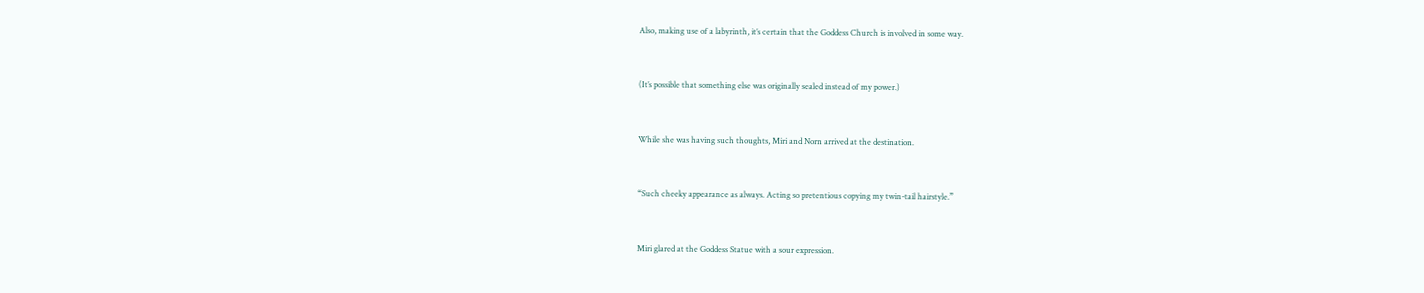Also, making use of a labyrinth, it’s certain that the Goddess Church is involved in some way.


(It’s possible that something else was originally sealed instead of my power.)


While she was having such thoughts, Miri and Norn arrived at the destination.


“Such cheeky appearance as always. Acting so pretentious copying my twin-tail hairstyle.”


Miri glared at the Goddess Statue with a sour expression.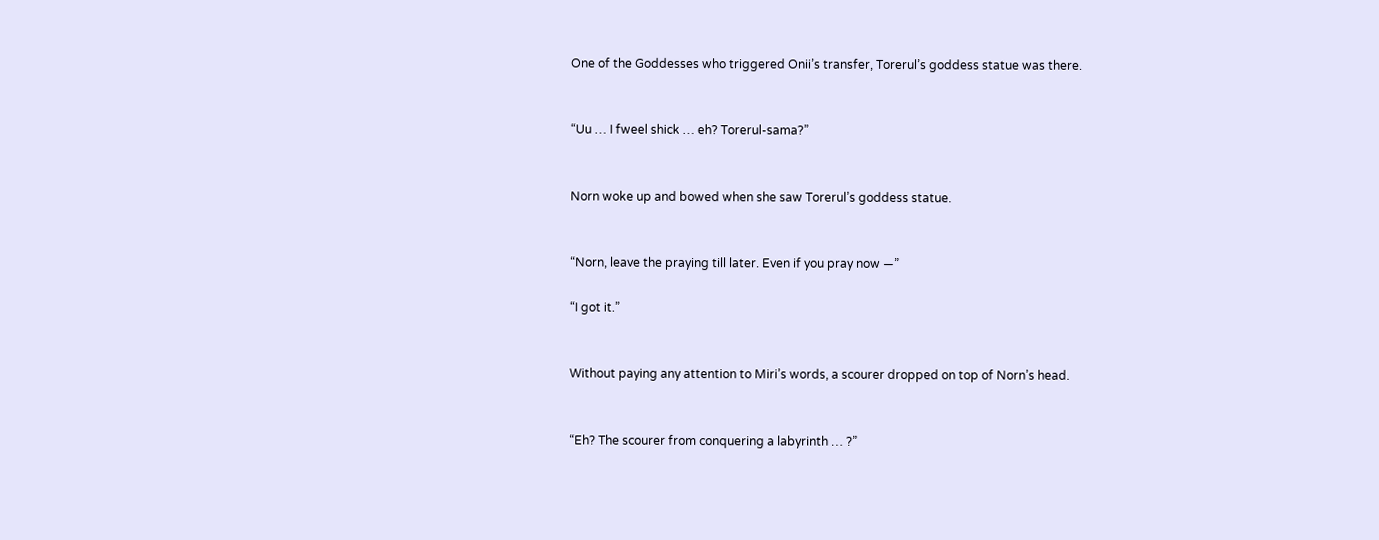One of the Goddesses who triggered Onii’s transfer, Torerul’s goddess statue was there.


“Uu … I fweel shick … eh? Torerul-sama?”


Norn woke up and bowed when she saw Torerul’s goddess statue.


“Norn, leave the praying till later. Even if you pray now ―”

“I got it.”


Without paying any attention to Miri’s words, a scourer dropped on top of Norn’s head.


“Eh? The scourer from conquering a labyrinth … ?”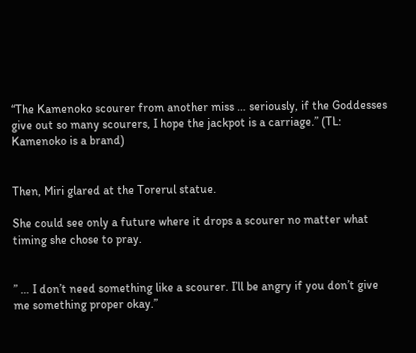“The Kamenoko scourer from another miss … seriously, if the Goddesses give out so many scourers, I hope the jackpot is a carriage.” (TL: Kamenoko is a brand)


Then, Miri glared at the Torerul statue.

She could see only a future where it drops a scourer no matter what timing she chose to pray.


” … I don’t need something like a scourer. I’ll be angry if you don’t give me something proper okay.”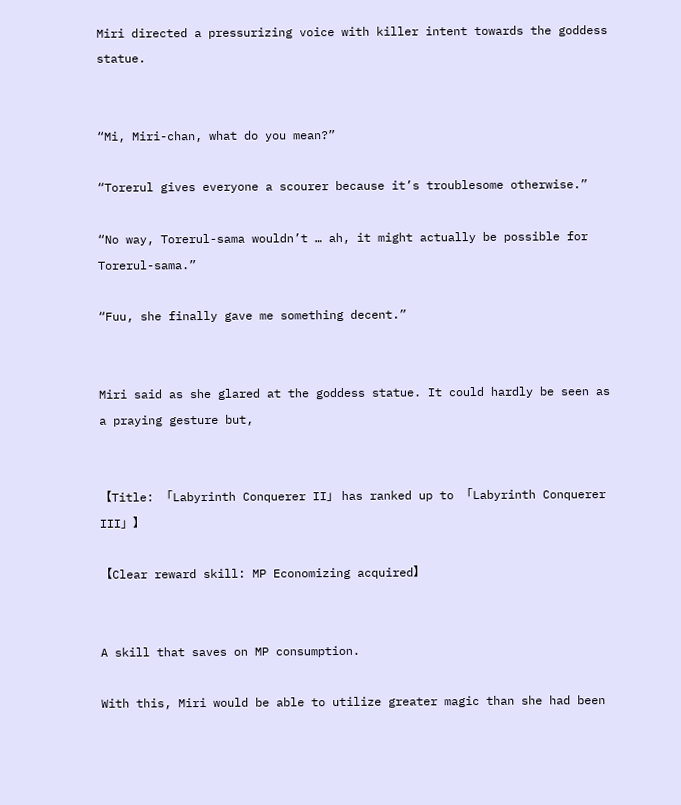Miri directed a pressurizing voice with killer intent towards the goddess statue.


“Mi, Miri-chan, what do you mean?”

“Torerul gives everyone a scourer because it’s troublesome otherwise.”

“No way, Torerul-sama wouldn’t … ah, it might actually be possible for Torerul-sama.”

“Fuu, she finally gave me something decent.”


Miri said as she glared at the goddess statue. It could hardly be seen as a praying gesture but,


【Title: 「Labyrinth Conquerer II」 has ranked up to 「Labyrinth Conquerer III」】

【Clear reward skill: MP Economizing acquired】


A skill that saves on MP consumption.

With this, Miri would be able to utilize greater magic than she had been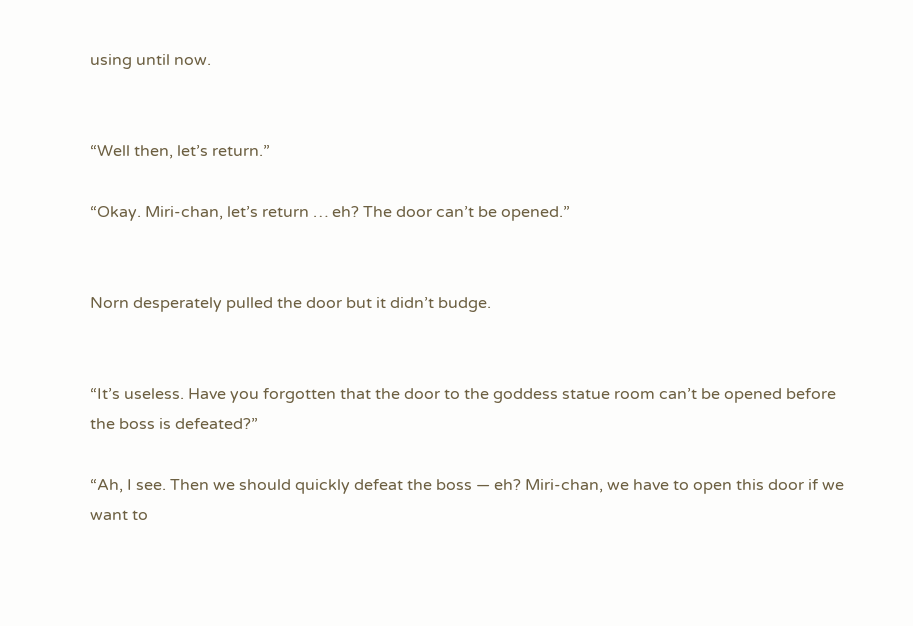using until now.


“Well then, let’s return.”

“Okay. Miri-chan, let’s return … eh? The door can’t be opened.”


Norn desperately pulled the door but it didn’t budge.


“It’s useless. Have you forgotten that the door to the goddess statue room can’t be opened before the boss is defeated?”

“Ah, I see. Then we should quickly defeat the boss ― eh? Miri-chan, we have to open this door if we want to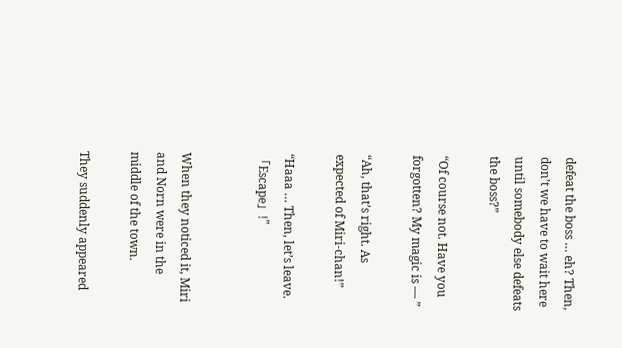defeat the boss … eh? Then, don’t we have to wait here until somebody else defeats the boss?”

“Of course not. Have you forgotten? My magic is ― ”

“Ah, that’s right. As expected of Miri-chan!”

“Haaa … Then, let’s leave. 「Escape」!”


When they noticed it, Miri and Norn were in the middle of the town.

They suddenly appeared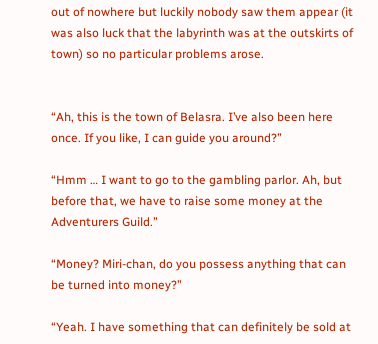out of nowhere but luckily nobody saw them appear (it was also luck that the labyrinth was at the outskirts of town) so no particular problems arose.


“Ah, this is the town of Belasra. I’ve also been here once. If you like, I can guide you around?”

“Hmm … I want to go to the gambling parlor. Ah, but before that, we have to raise some money at the Adventurers Guild.”

“Money? Miri-chan, do you possess anything that can be turned into money?”

“Yeah. I have something that can definitely be sold at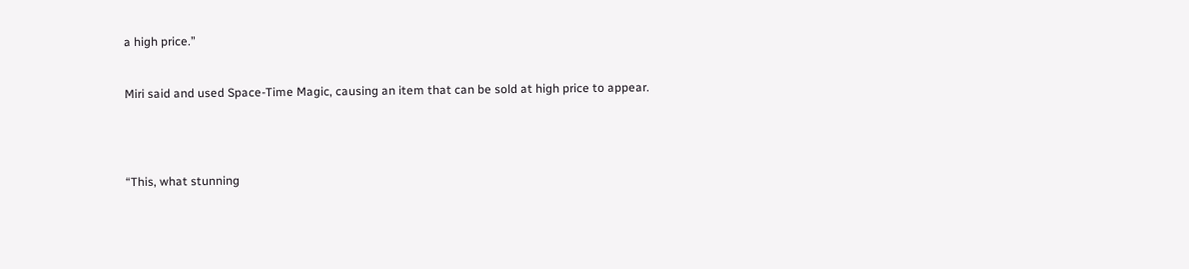a high price.”


Miri said and used Space-Time Magic, causing an item that can be sold at high price to appear.




“This, what stunning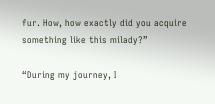fur. How, how exactly did you acquire something like this milady?”

“During my journey, I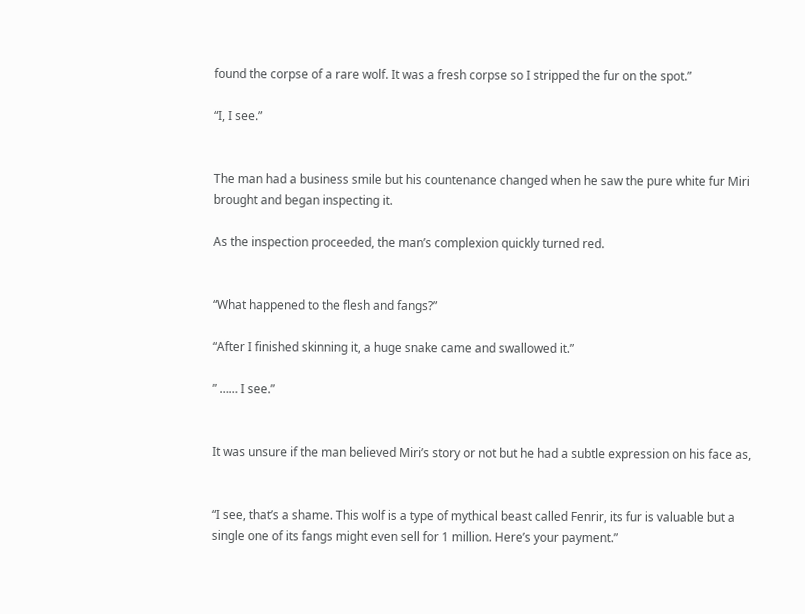found the corpse of a rare wolf. It was a fresh corpse so I stripped the fur on the spot.”

“I, I see.”


The man had a business smile but his countenance changed when he saw the pure white fur Miri brought and began inspecting it.

As the inspection proceeded, the man’s complexion quickly turned red.


“What happened to the flesh and fangs?”

“After I finished skinning it, a huge snake came and swallowed it.”

” …… I see.”


It was unsure if the man believed Miri’s story or not but he had a subtle expression on his face as,


“I see, that’s a shame. This wolf is a type of mythical beast called Fenrir, its fur is valuable but a single one of its fangs might even sell for 1 million. Here’s your payment.”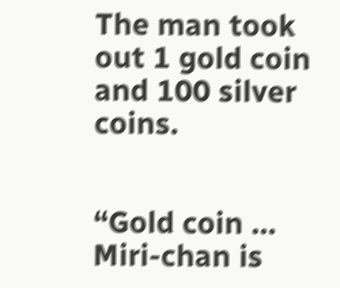The man took out 1 gold coin and 100 silver coins.


“Gold coin … Miri-chan is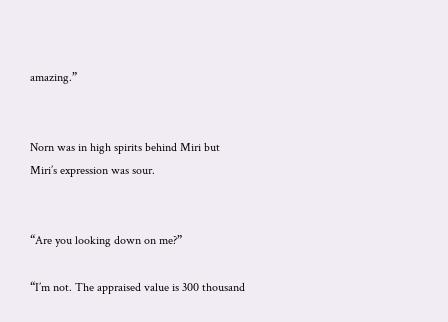amazing.”


Norn was in high spirits behind Miri but Miri’s expression was sour.


“Are you looking down on me?”

“I’m not. The appraised value is 300 thousand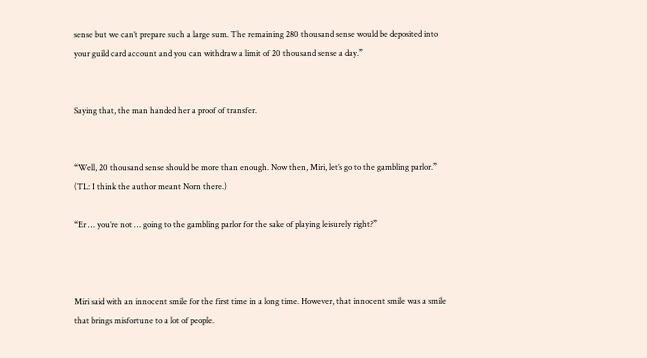sense but we can’t prepare such a large sum. The remaining 280 thousand sense would be deposited into your guild card account and you can withdraw a limit of 20 thousand sense a day.”


Saying that, the man handed her a proof of transfer.


“Well, 20 thousand sense should be more than enough. Now then, Miri, let’s go to the gambling parlor.” (TL: I think the author meant Norn there.)

“Er … you’re not … going to the gambling parlor for the sake of playing leisurely right?”



Miri said with an innocent smile for the first time in a long time. However, that innocent smile was a smile that brings misfortune to a lot of people.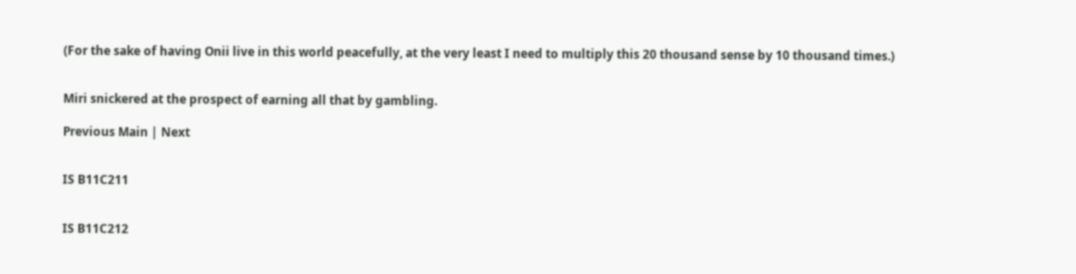(For the sake of having Onii live in this world peacefully, at the very least I need to multiply this 20 thousand sense by 10 thousand times.)


Miri snickered at the prospect of earning all that by gambling.

Previous Main | Next


IS B11C211


IS B11C212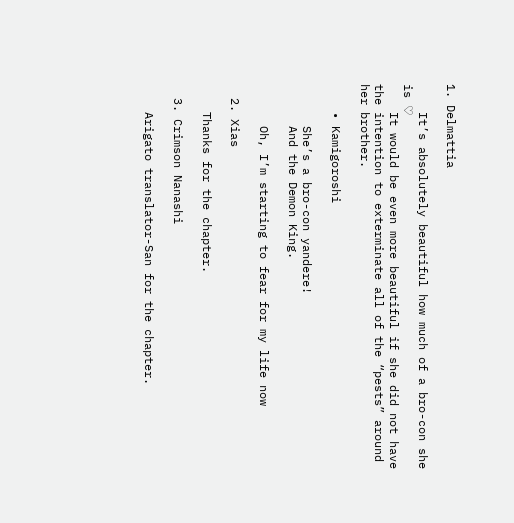1. Delmattia

    It’s absolutely beautiful how much of a bro-con she is ♡
    It would be even more beautiful if she did not have the intention to exterminate all of the “pests” around her brother.

    • Kamigoroshi

      She’s a bro-con yandere!
      And the Demon King.

      Oh, I’m starting to fear for my life now

  2. Xias

    Thanks for the chapter.

  3. Crimson Nanashi

    Arigato translator-San for the chapter.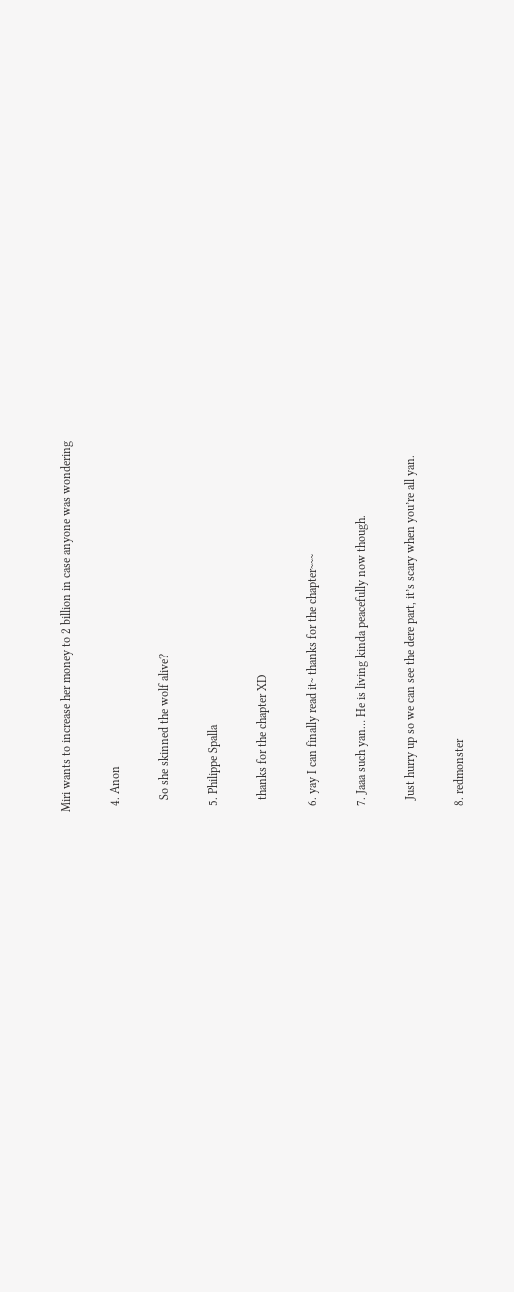Miri wants to increase her money to 2 billion in case anyone was wondering

  4. Anon

    So she skinned the wolf alive?

  5. Philippe Spalla

    thanks for the chapter XD

  6. yay I can finally read it~ thanks for the chapter~~~

  7. Jaaa such yan… He is living kinda peacefully now though.

    Just hurry up so we can see the dere part, it’s scary when you’re all yan.

  8. redmonster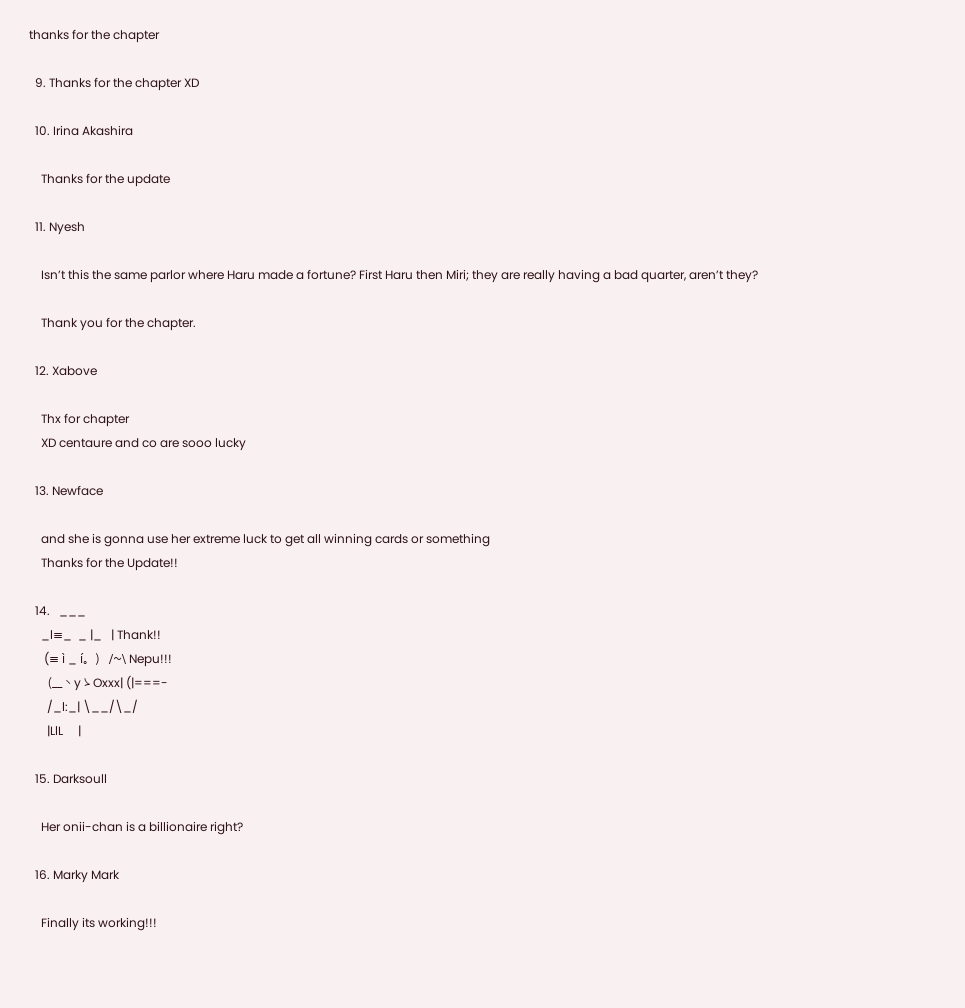thanks for the chapter

  9. Thanks for the chapter XD

  10. Irina Akashira

    Thanks for the update

  11. Nyesh

    Isn’t this the same parlor where Haru made a fortune? First Haru then Miri; they are really having a bad quarter, aren’t they?

    Thank you for the chapter.

  12. Xabove

    Thx for chapter
    XD centaure and co are sooo lucky

  13. Newface

    and she is gonna use her extreme luck to get all winning cards or something
    Thanks for the Update!!

  14.   ___
    _l≡_  _ |_   | Thank!!
     (≡ ì _ í。)   /~\ Nepu!!!
      (__ヽyゝOxxx| (|===-
      /_l:_| \__/\_/
      |LlL     |

  15. Darksoull

    Her onii-chan is a billionaire right?

  16. Marky Mark

    Finally its working!!!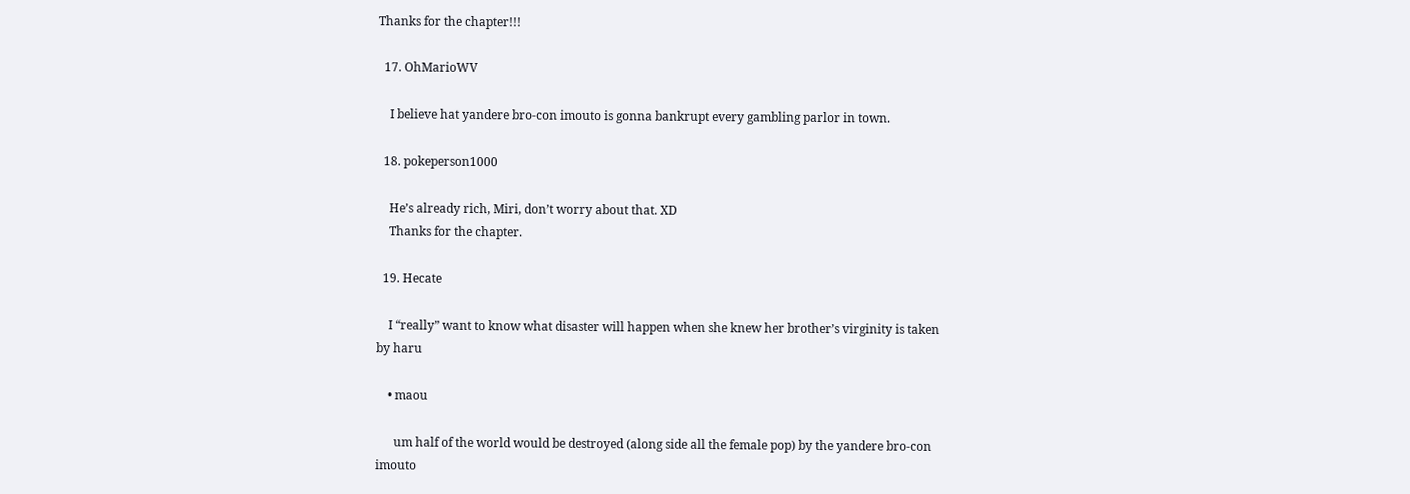Thanks for the chapter!!!

  17. OhMarioWV

    I believe hat yandere bro-con imouto is gonna bankrupt every gambling parlor in town.

  18. pokeperson1000

    He’s already rich, Miri, don’t worry about that. XD
    Thanks for the chapter.

  19. Hecate

    I “really” want to know what disaster will happen when she knew her brother’s virginity is taken by haru

    • maou

      um half of the world would be destroyed (along side all the female pop) by the yandere bro-con imouto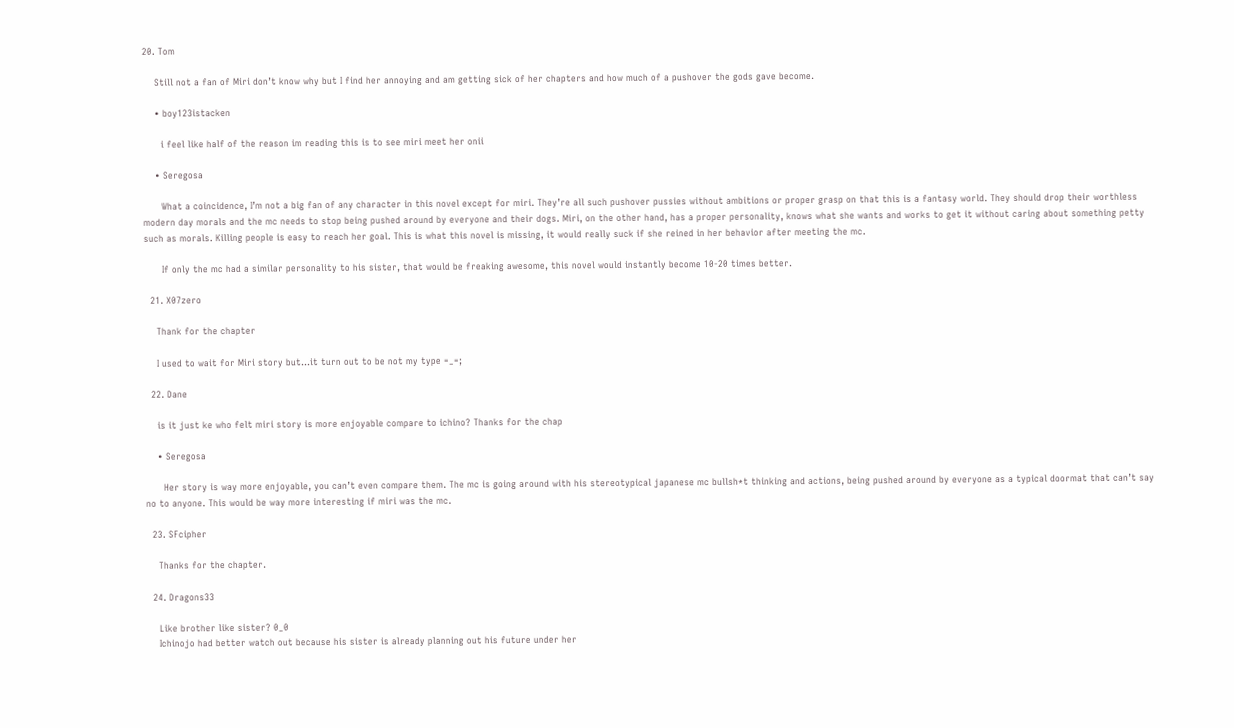20. Tom

    Still not a fan of Miri don’t know why but I find her annoying and am getting sick of her chapters and how much of a pushover the gods gave become.

    • boy123istacken

      i feel like half of the reason im reading this is to see miri meet her onii

    • Seregosa

      What a coincidence, I’m not a big fan of any character in this novel except for miri. They’re all such pushover pussies without ambitions or proper grasp on that this is a fantasy world. They should drop their worthless modern day morals and the mc needs to stop being pushed around by everyone and their dogs. Miri, on the other hand, has a proper personality, knows what she wants and works to get it without caring about something petty such as morals. Killing people is easy to reach her goal. This is what this novel is missing, it would really suck if she reined in her behavior after meeting the mc.

      If only the mc had a similar personality to his sister, that would be freaking awesome, this novel would instantly become 10-20 times better.

  21. X07zero

    Thank for the chapter

    I used to wait for Miri story but…it turn out to be not my type =_=;

  22. Dane

    is it just ke who felt miri story is more enjoyable compare to ichino? Thanks for the chap

    • Seregosa

      Her story is way more enjoyable, you can’t even compare them. The mc is going around with his stereotypical japanese mc bullsh*t thinking and actions, being pushed around by everyone as a typical doormat that can’t say no to anyone. This would be way more interesting if miri was the mc.

  23. SFcipher

    Thanks for the chapter.

  24. Dragons33

    Like brother like sister? 0_0
    Ichinojo had better watch out because his sister is already planning out his future under her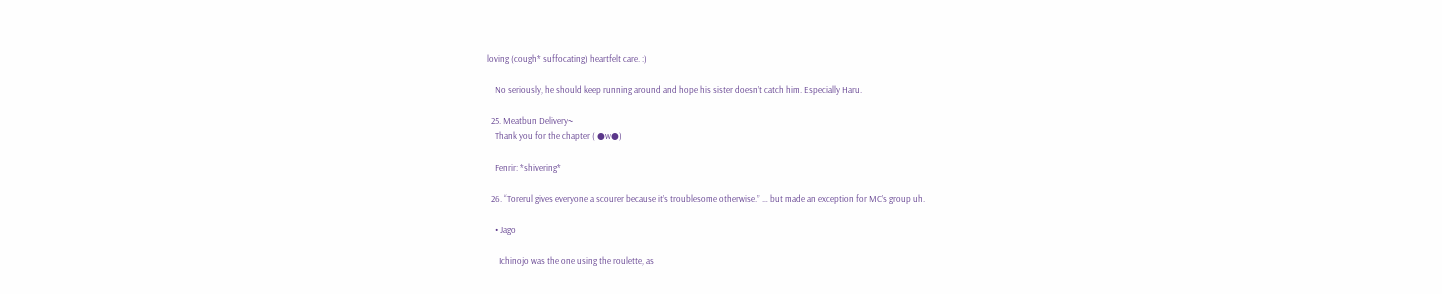loving (cough* suffocating) heartfelt care. :)

    No seriously, he should keep running around and hope his sister doesn’t catch him. Especially Haru.

  25. Meatbun Delivery~
    Thank you for the chapter ( ●w●)

    Fenrir: *shivering*

  26. “Torerul gives everyone a scourer because it’s troublesome otherwise.” … but made an exception for MC’s group uh.

    • Jago

      Ichinojo was the one using the roulette, as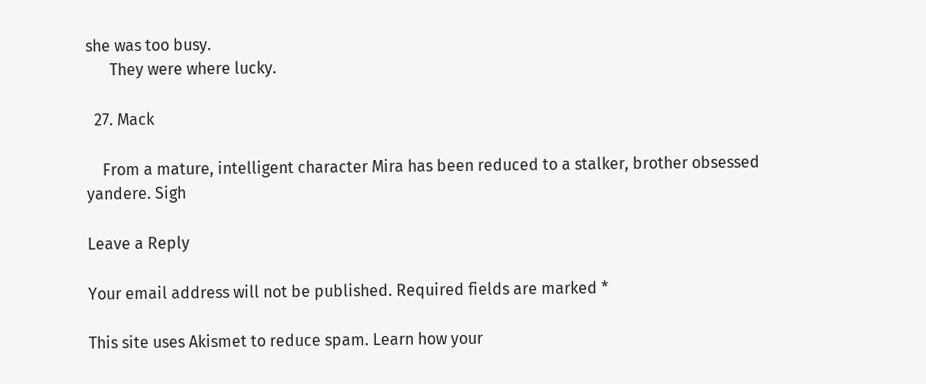she was too busy.
      They were where lucky.

  27. Mack

    From a mature, intelligent character Mira has been reduced to a stalker, brother obsessed yandere. Sigh

Leave a Reply

Your email address will not be published. Required fields are marked *

This site uses Akismet to reduce spam. Learn how your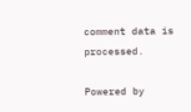comment data is processed.

Powered by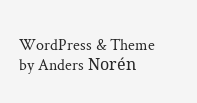WordPress & Theme by Anders Norén